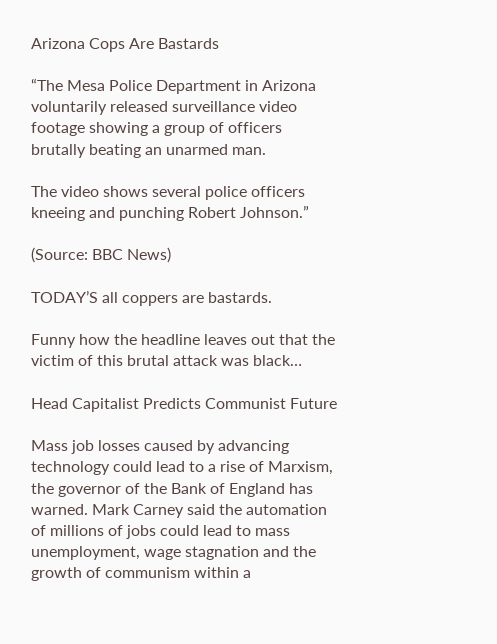Arizona Cops Are Bastards

“The Mesa Police Department in Arizona voluntarily released surveillance video footage showing a group of officers brutally beating an unarmed man.

The video shows several police officers kneeing and punching Robert Johnson.”

(Source: BBC News)

TODAY’S all coppers are bastards.

Funny how the headline leaves out that the victim of this brutal attack was black…

Head Capitalist Predicts Communist Future

Mass job losses caused by advancing technology could lead to a rise of Marxism, the governor of the Bank of England has warned. Mark Carney said the automation of millions of jobs could lead to mass unemployment, wage stagnation and the growth of communism within a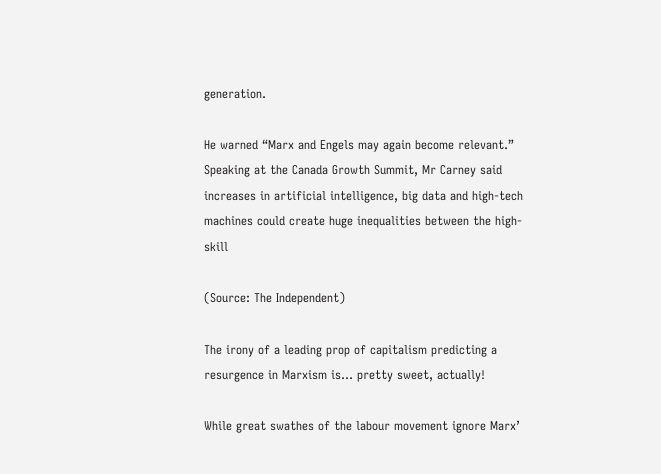generation.

He warned “Marx and Engels may again become relevant.” Speaking at the Canada Growth Summit, Mr Carney said increases in artificial intelligence, big data and high-tech machines could create huge inequalities between the high-skill

(Source: The Independent)

The irony of a leading prop of capitalism predicting a resurgence in Marxism is… pretty sweet, actually!

While great swathes of the labour movement ignore Marx’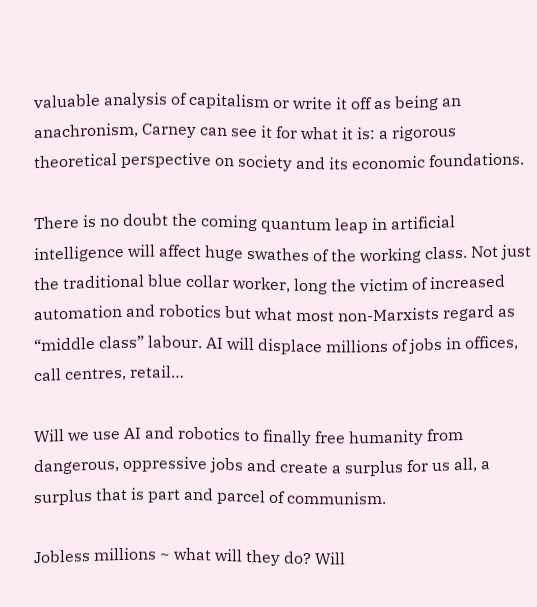valuable analysis of capitalism or write it off as being an anachronism, Carney can see it for what it is: a rigorous theoretical perspective on society and its economic foundations.

There is no doubt the coming quantum leap in artificial intelligence will affect huge swathes of the working class. Not just the traditional blue collar worker, long the victim of increased automation and robotics but what most non-Marxists regard as “middle class” labour. AI will displace millions of jobs in offices, call centres, retail…

Will we use AI and robotics to finally free humanity from dangerous, oppressive jobs and create a surplus for us all, a surplus that is part and parcel of communism.

Jobless millions ~ what will they do? Will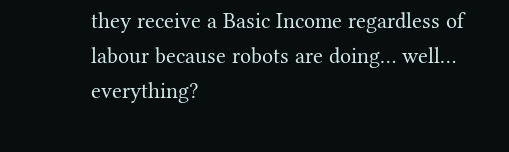they receive a Basic Income regardless of labour because robots are doing… well… everything?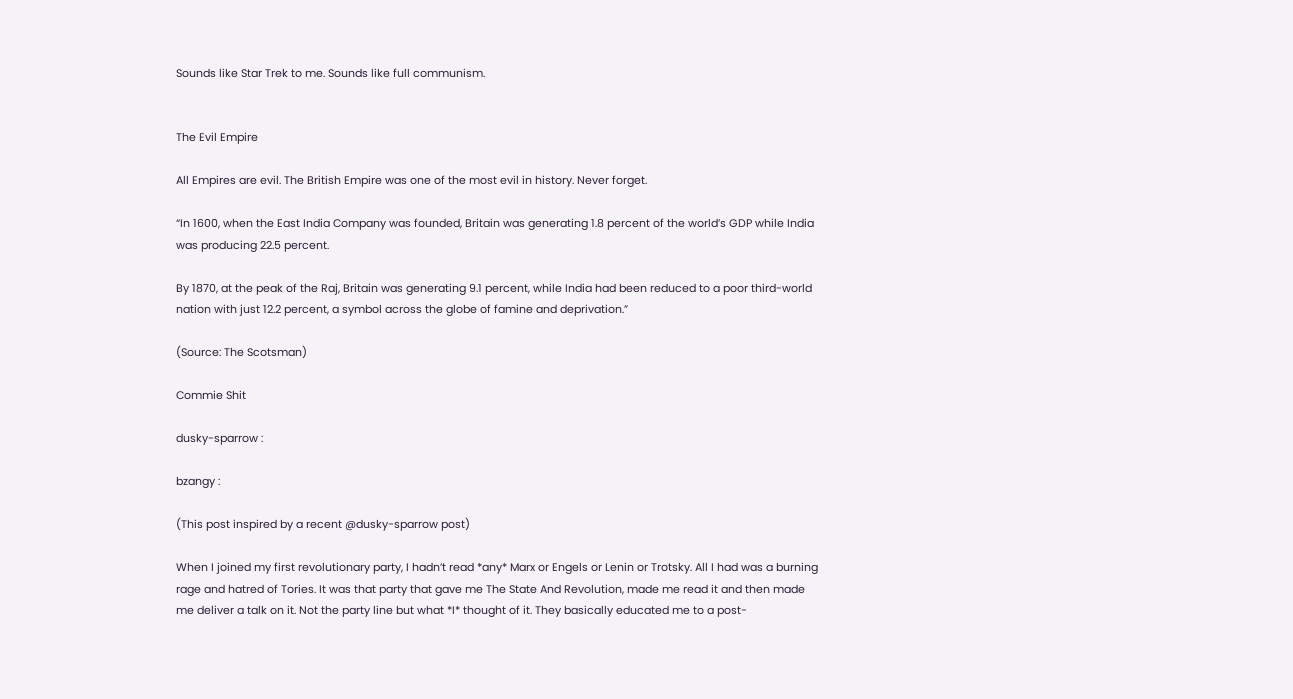Sounds like Star Trek to me. Sounds like full communism.


The Evil Empire

All Empires are evil. The British Empire was one of the most evil in history. Never forget.

“In 1600, when the East India Company was founded, Britain was generating 1.8 percent of the world’s GDP while India was producing 22.5 percent.

By 1870, at the peak of the Raj, Britain was generating 9.1 percent, while India had been reduced to a poor third-world nation with just 12.2 percent, a symbol across the globe of famine and deprivation.”

(Source: The Scotsman)

Commie Shit

dusky-sparrow :

bzangy :

(This post inspired by a recent @dusky-sparrow post)

When I joined my first revolutionary party, I hadn’t read *any* Marx or Engels or Lenin or Trotsky. All I had was a burning rage and hatred of Tories. It was that party that gave me The State And Revolution, made me read it and then made me deliver a talk on it. Not the party line but what *I* thought of it. They basically educated me to a post-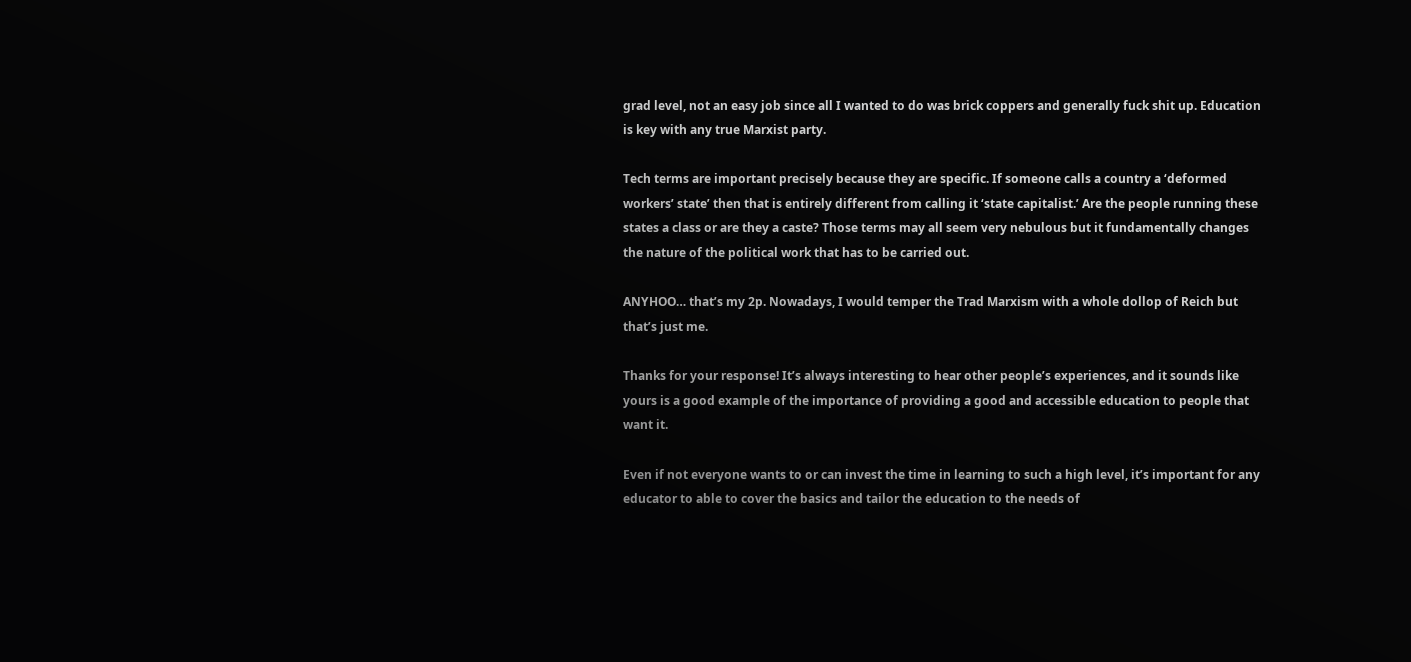grad level, not an easy job since all I wanted to do was brick coppers and generally fuck shit up. Education is key with any true Marxist party.

Tech terms are important precisely because they are specific. If someone calls a country a ‘deformed workers’ state’ then that is entirely different from calling it ‘state capitalist.’ Are the people running these states a class or are they a caste? Those terms may all seem very nebulous but it fundamentally changes the nature of the political work that has to be carried out.

ANYHOO… that’s my 2p. Nowadays, I would temper the Trad Marxism with a whole dollop of Reich but that’s just me.

Thanks for your response! It’s always interesting to hear other people’s experiences, and it sounds like yours is a good example of the importance of providing a good and accessible education to people that want it.

Even if not everyone wants to or can invest the time in learning to such a high level, it’s important for any educator to able to cover the basics and tailor the education to the needs of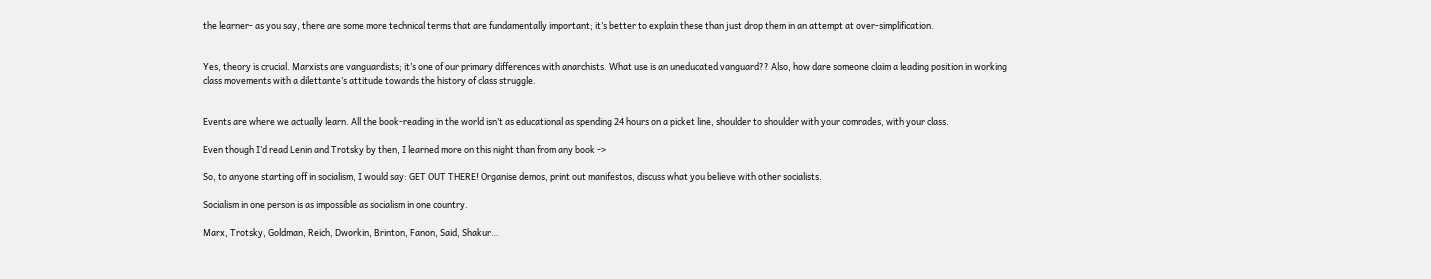the learner- as you say, there are some more technical terms that are fundamentally important; it’s better to explain these than just drop them in an attempt at over-simplification.


Yes, theory is crucial. Marxists are vanguardists; it’s one of our primary differences with anarchists. What use is an uneducated vanguard?? Also, how dare someone claim a leading position in working class movements with a dilettante’s attitude towards the history of class struggle.


Events are where we actually learn. All the book-reading in the world isn’t as educational as spending 24 hours on a picket line, shoulder to shoulder with your comrades, with your class.

Even though I’d read Lenin and Trotsky by then, I learned more on this night than from any book ->

So, to anyone starting off in socialism, I would say: GET OUT THERE! Organise demos, print out manifestos, discuss what you believe with other socialists.

Socialism in one person is as impossible as socialism in one country.

Marx, Trotsky, Goldman, Reich, Dworkin, Brinton, Fanon, Said, Shakur…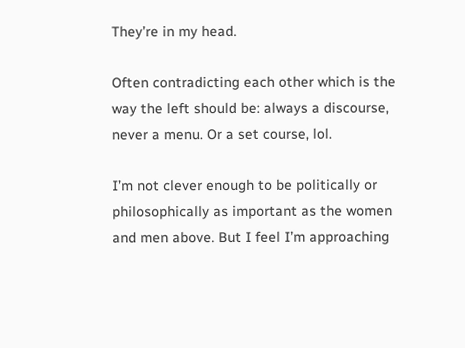They’re in my head.

Often contradicting each other which is the way the left should be: always a discourse, never a menu. Or a set course, lol.

I’m not clever enough to be politically or philosophically as important as the women and men above. But I feel I’m approaching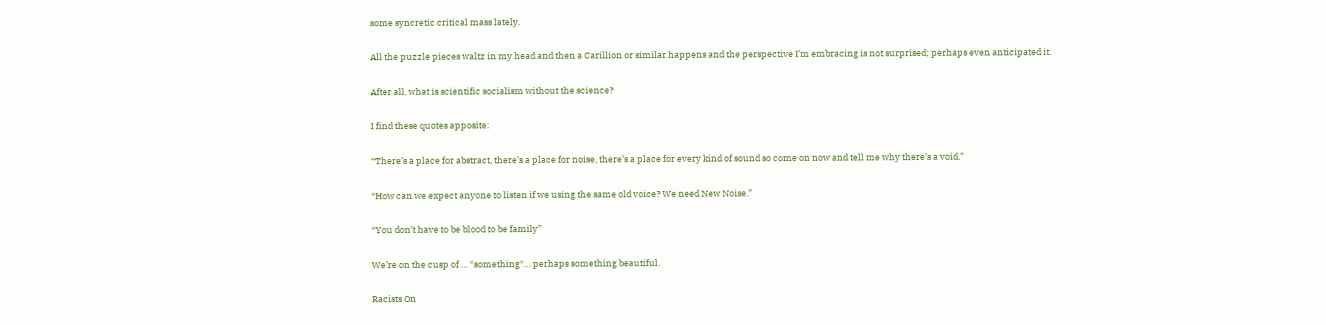some syncretic critical mass lately.

All the puzzle pieces waltz in my head and then a Carillion or similar happens and the perspective I’m embracing is not surprised; perhaps even anticipated it.

After all, what is scientific socialism without the science?

I find these quotes apposite:

“There’s a place for abstract, there’s a place for noise, there’s a place for every kind of sound so come on now and tell me why there’s a void.”

“How can we expect anyone to listen if we using the same old voice? We need New Noise.”

“You don’t have to be blood to be family”

We’re on the cusp of … *something*… perhaps something beautiful.

Racists On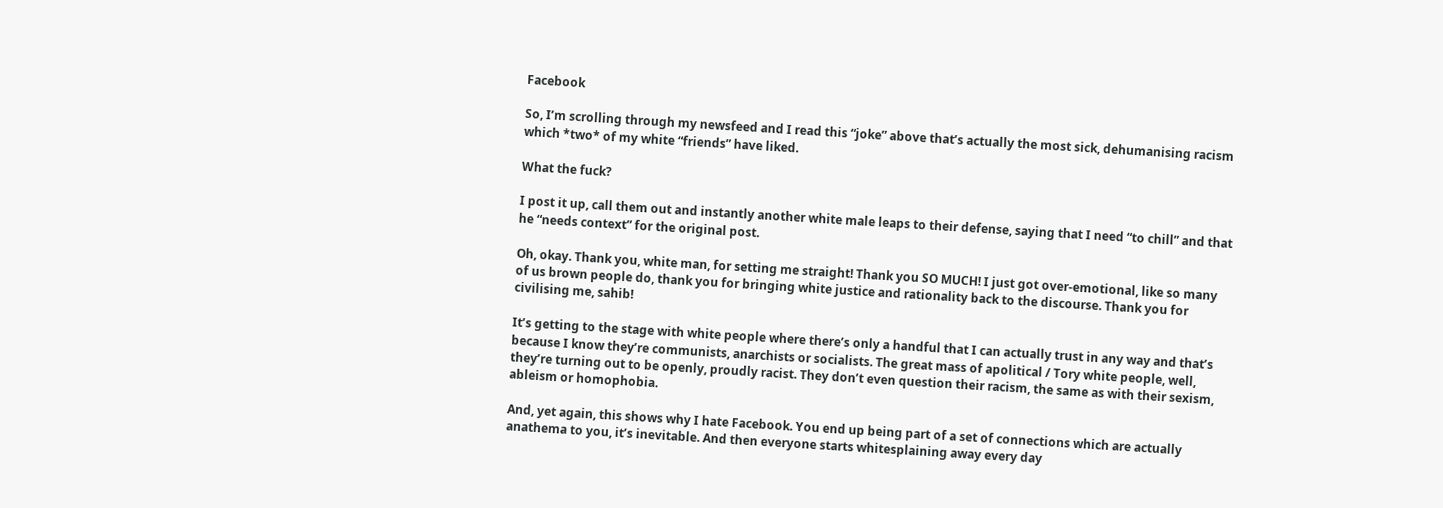Facebook

So, I’m scrolling through my newsfeed and I read this “joke” above that’s actually the most sick, dehumanising racism which *two* of my white “friends” have liked.

What the fuck?

I post it up, call them out and instantly another white male leaps to their defense, saying that I need “to chill” and that he “needs context” for the original post.

Oh, okay. Thank you, white man, for setting me straight! Thank you SO MUCH! I just got over-emotional, like so many of us brown people do, thank you for bringing white justice and rationality back to the discourse. Thank you for civilising me, sahib!

It’s getting to the stage with white people where there’s only a handful that I can actually trust in any way and that’s because I know they’re communists, anarchists or socialists. The great mass of apolitical / Tory white people, well, they’re turning out to be openly, proudly racist. They don’t even question their racism, the same as with their sexism, ableism or homophobia.

And, yet again, this shows why I hate Facebook. You end up being part of a set of connections which are actually anathema to you, it’s inevitable. And then everyone starts whitesplaining away every day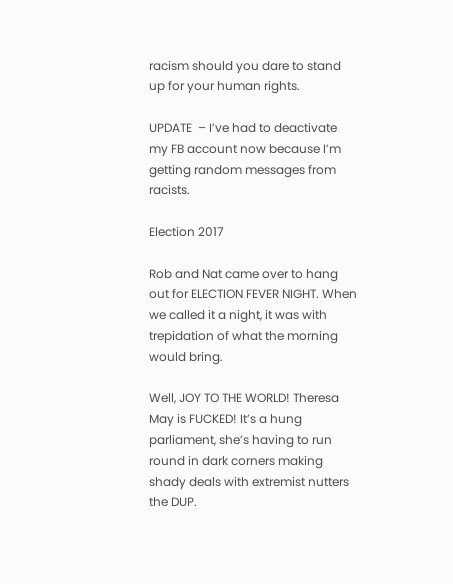racism should you dare to stand up for your human rights.

UPDATE  – I’ve had to deactivate my FB account now because I’m getting random messages from racists.

Election 2017

Rob and Nat came over to hang out for ELECTION FEVER NIGHT. When we called it a night, it was with trepidation of what the morning would bring.

Well, JOY TO THE WORLD! Theresa May is FUCKED! It’s a hung parliament, she’s having to run round in dark corners making shady deals with extremist nutters the DUP.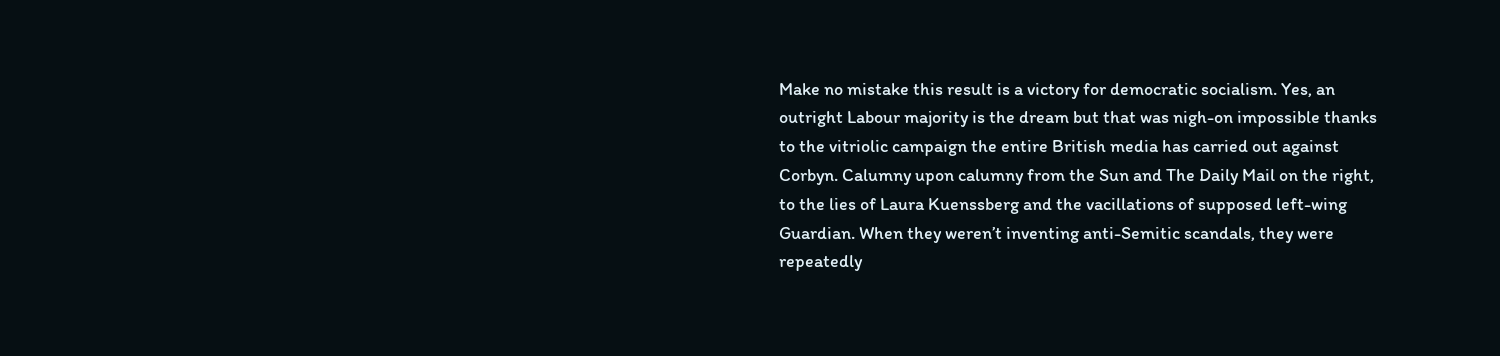Make no mistake this result is a victory for democratic socialism. Yes, an outright Labour majority is the dream but that was nigh-on impossible thanks to the vitriolic campaign the entire British media has carried out against Corbyn. Calumny upon calumny from the Sun and The Daily Mail on the right, to the lies of Laura Kuenssberg and the vacillations of supposed left-wing Guardian. When they weren’t inventing anti-Semitic scandals, they were repeatedly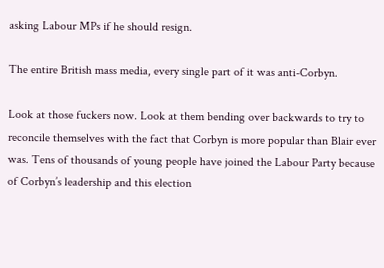asking Labour MPs if he should resign.

The entire British mass media, every single part of it was anti-Corbyn.

Look at those fuckers now. Look at them bending over backwards to try to reconcile themselves with the fact that Corbyn is more popular than Blair ever was. Tens of thousands of young people have joined the Labour Party because of Corbyn’s leadership and this election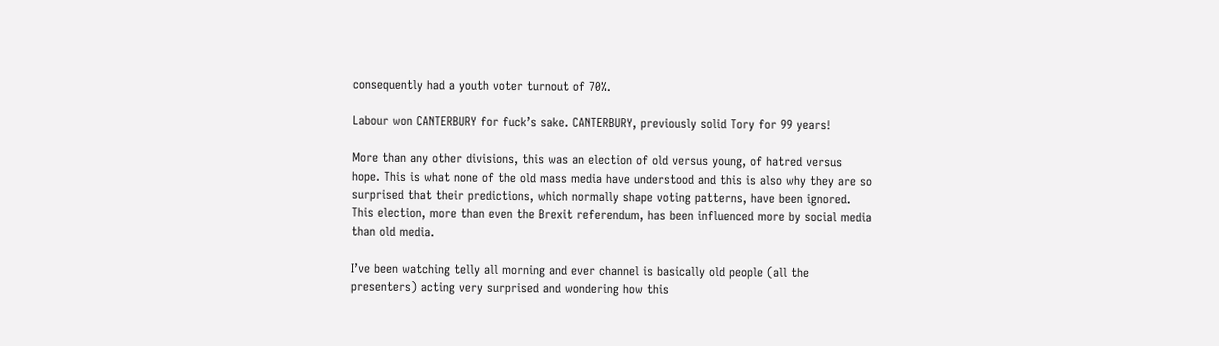consequently had a youth voter turnout of 70%.

Labour won CANTERBURY for fuck’s sake. CANTERBURY, previously solid Tory for 99 years!

More than any other divisions, this was an election of old versus young, of hatred versus hope. This is what none of the old mass media have understood and this is also why they are so surprised that their predictions, which normally shape voting patterns, have been ignored. This election, more than even the Brexit referendum, has been influenced more by social media than old media.

I’ve been watching telly all morning and ever channel is basically old people (all the presenters) acting very surprised and wondering how this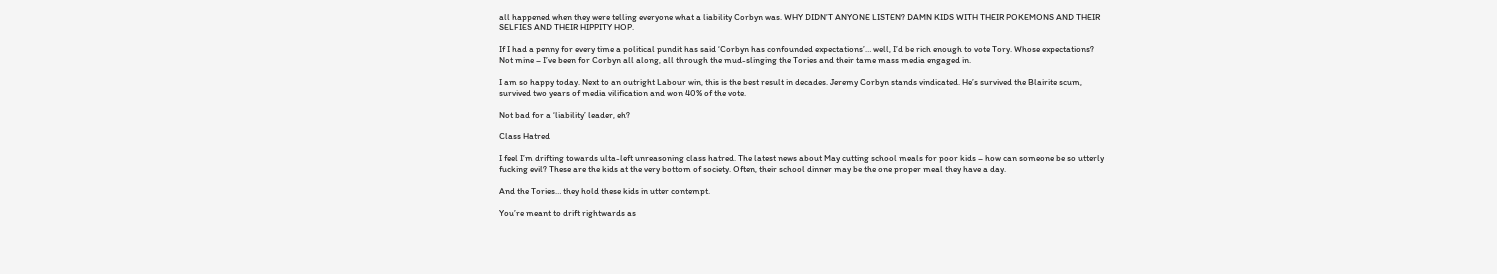all happened when they were telling everyone what a liability Corbyn was. WHY DIDN’T ANYONE LISTEN? DAMN KIDS WITH THEIR POKEMONS AND THEIR SELFIES AND THEIR HIPPITY HOP.

If I had a penny for every time a political pundit has said ‘Corbyn has confounded expectations’… well, I’d be rich enough to vote Tory. Whose expectations? Not mine – I’ve been for Corbyn all along, all through the mud-slinging the Tories and their tame mass media engaged in.

I am so happy today. Next to an outright Labour win, this is the best result in decades. Jeremy Corbyn stands vindicated. He’s survived the Blairite scum, survived two years of media vilification and won 40% of the vote.

Not bad for a ‘liability’ leader, eh?

Class Hatred

I feel I’m drifting towards ulta-left unreasoning class hatred. The latest news about May cutting school meals for poor kids – how can someone be so utterly fucking evil? These are the kids at the very bottom of society. Often, their school dinner may be the one proper meal they have a day.

And the Tories… they hold these kids in utter contempt.

You’re meant to drift rightwards as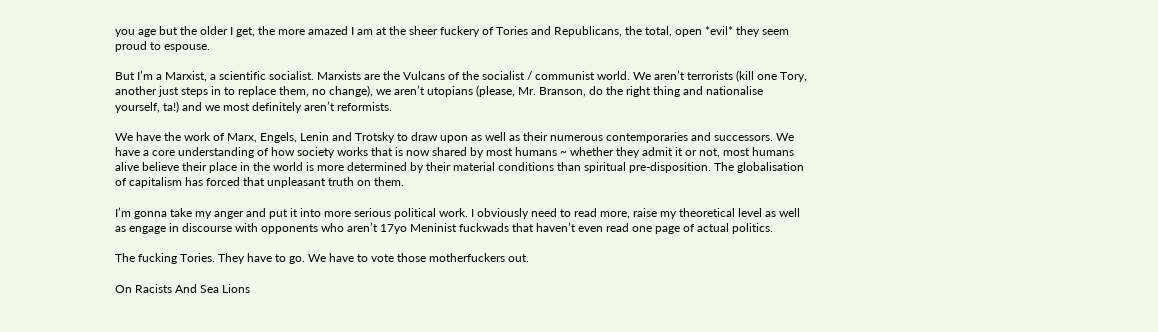you age but the older I get, the more amazed I am at the sheer fuckery of Tories and Republicans, the total, open *evil* they seem proud to espouse.

But I’m a Marxist, a scientific socialist. Marxists are the Vulcans of the socialist / communist world. We aren’t terrorists (kill one Tory, another just steps in to replace them, no change), we aren’t utopians (please, Mr. Branson, do the right thing and nationalise yourself, ta!) and we most definitely aren’t reformists.

We have the work of Marx, Engels, Lenin and Trotsky to draw upon as well as their numerous contemporaries and successors. We have a core understanding of how society works that is now shared by most humans ~ whether they admit it or not, most humans alive believe their place in the world is more determined by their material conditions than spiritual pre-disposition. The globalisation of capitalism has forced that unpleasant truth on them.

I’m gonna take my anger and put it into more serious political work. I obviously need to read more, raise my theoretical level as well as engage in discourse with opponents who aren’t 17yo Meninist fuckwads that haven’t even read one page of actual politics.

The fucking Tories. They have to go. We have to vote those motherfuckers out.

On Racists And Sea Lions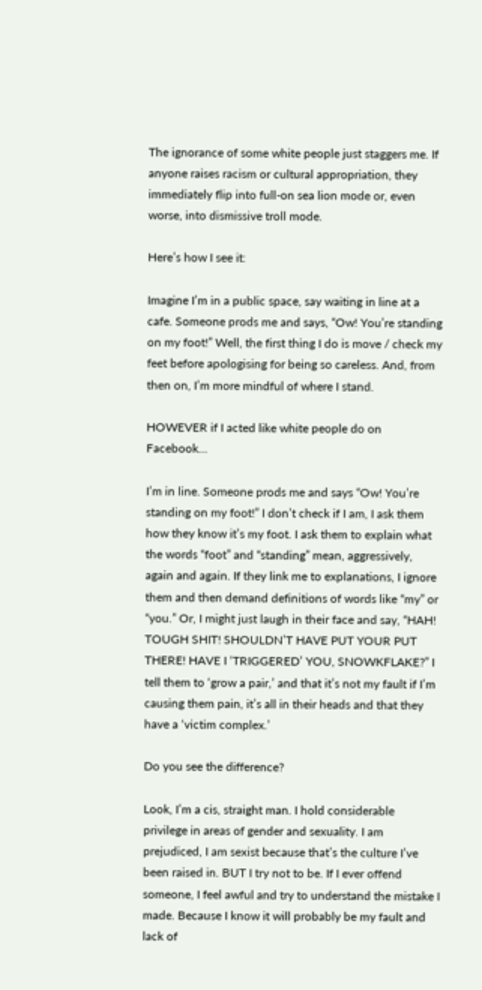The ignorance of some white people just staggers me. If anyone raises racism or cultural appropriation, they immediately flip into full-on sea lion mode or, even worse, into dismissive troll mode.

Here’s how I see it:

Imagine I’m in a public space, say waiting in line at a cafe. Someone prods me and says, “Ow! You’re standing on my foot!” Well, the first thing I do is move / check my feet before apologising for being so careless. And, from then on, I’m more mindful of where I stand.

HOWEVER if I acted like white people do on Facebook…

I’m in line. Someone prods me and says “Ow! You’re standing on my foot!” I don’t check if I am, I ask them how they know it’s my foot. I ask them to explain what the words “foot” and “standing” mean, aggressively, again and again. If they link me to explanations, I ignore them and then demand definitions of words like “my” or “you.” Or, I might just laugh in their face and say, “HAH! TOUGH SHIT! SHOULDN’T HAVE PUT YOUR PUT THERE! HAVE I ‘TRIGGERED’ YOU, SNOWKFLAKE?” I tell them to ‘grow a pair,’ and that it’s not my fault if I’m causing them pain, it’s all in their heads and that they have a ‘victim complex.’

Do you see the difference?

Look, I’m a cis, straight man. I hold considerable privilege in areas of gender and sexuality. I am prejudiced, I am sexist because that’s the culture I’ve been raised in. BUT I try not to be. If I ever offend someone, I feel awful and try to understand the mistake I made. Because I know it will probably be my fault and lack of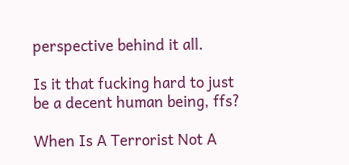perspective behind it all.

Is it that fucking hard to just be a decent human being, ffs?

When Is A Terrorist Not A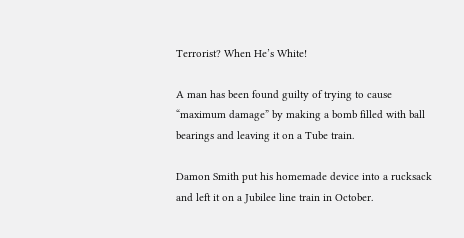Terrorist? When He’s White!

A man has been found guilty of trying to cause “maximum damage” by making a bomb filled with ball bearings and leaving it on a Tube train.

Damon Smith put his homemade device into a rucksack and left it on a Jubilee line train in October.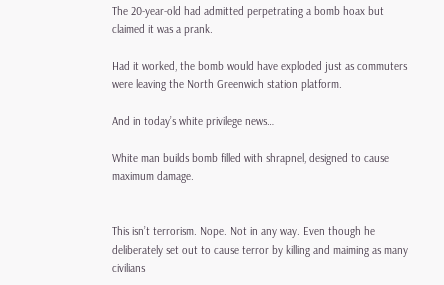The 20-year-old had admitted perpetrating a bomb hoax but claimed it was a prank.

Had it worked, the bomb would have exploded just as commuters were leaving the North Greenwich station platform.

And in today’s white privilege news…

White man builds bomb filled with shrapnel, designed to cause maximum damage.


This isn’t terrorism. Nope. Not in any way. Even though he deliberately set out to cause terror by killing and maiming as many civilians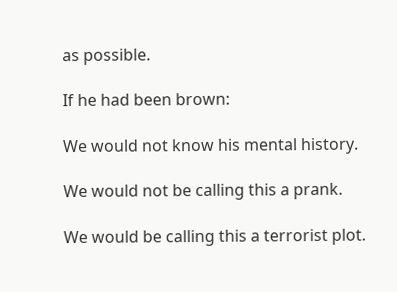as possible.

If he had been brown:

We would not know his mental history.

We would not be calling this a prank.

We would be calling this a terrorist plot.